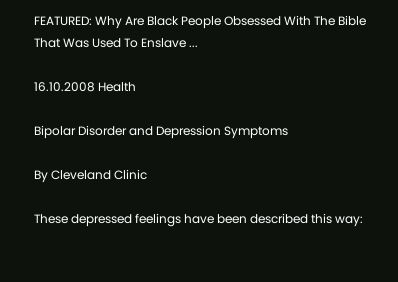FEATURED: Why Are Black People Obsessed With The Bible That Was Used To Enslave ...

16.10.2008 Health

Bipolar Disorder and Depression Symptoms

By Cleveland Clinic

These depressed feelings have been described this way: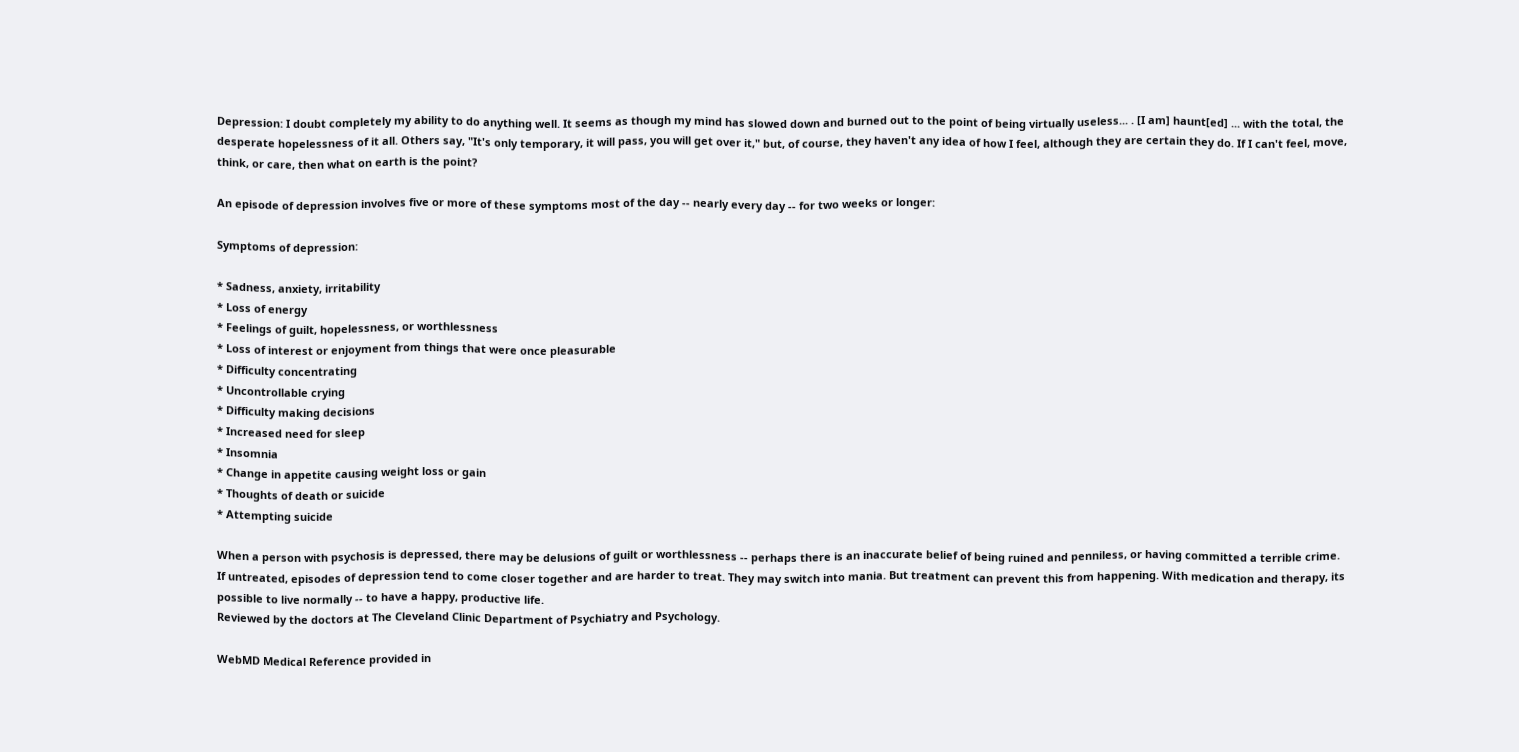Depression: I doubt completely my ability to do anything well. It seems as though my mind has slowed down and burned out to the point of being virtually useless... . [I am] haunt[ed] ... with the total, the desperate hopelessness of it all. Others say, "It's only temporary, it will pass, you will get over it," but, of course, they haven't any idea of how I feel, although they are certain they do. If I can't feel, move, think, or care, then what on earth is the point?

An episode of depression involves five or more of these symptoms most of the day -- nearly every day -- for two weeks or longer:

Symptoms of depression:

* Sadness, anxiety, irritability
* Loss of energy
* Feelings of guilt, hopelessness, or worthlessness
* Loss of interest or enjoyment from things that were once pleasurable
* Difficulty concentrating
* Uncontrollable crying
* Difficulty making decisions
* Increased need for sleep
* Insomnia
* Change in appetite causing weight loss or gain
* Thoughts of death or suicide
* Attempting suicide

When a person with psychosis is depressed, there may be delusions of guilt or worthlessness -- perhaps there is an inaccurate belief of being ruined and penniless, or having committed a terrible crime.
If untreated, episodes of depression tend to come closer together and are harder to treat. They may switch into mania. But treatment can prevent this from happening. With medication and therapy, its possible to live normally -- to have a happy, productive life.
Reviewed by the doctors at The Cleveland Clinic Department of Psychiatry and Psychology.

WebMD Medical Reference provided in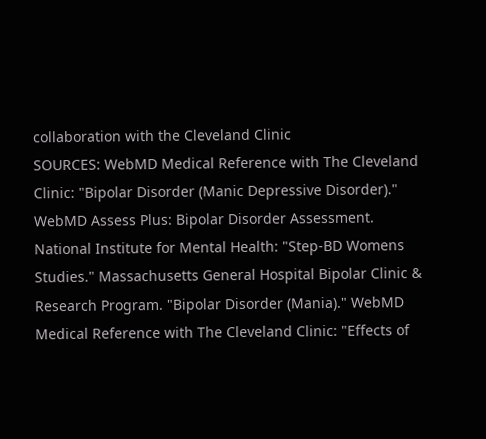collaboration with the Cleveland Clinic
SOURCES: WebMD Medical Reference with The Cleveland Clinic: "Bipolar Disorder (Manic Depressive Disorder)." WebMD Assess Plus: Bipolar Disorder Assessment. National Institute for Mental Health: "Step-BD Womens Studies." Massachusetts General Hospital Bipolar Clinic & Research Program. "Bipolar Disorder (Mania)." WebMD Medical Reference with The Cleveland Clinic: "Effects of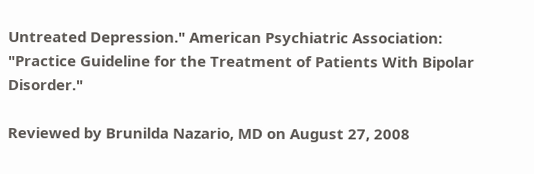Untreated Depression." American Psychiatric Association: "Practice Guideline for the Treatment of Patients With Bipolar Disorder."

Reviewed by Brunilda Nazario, MD on August 27, 2008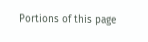Portions of this page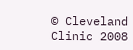© Cleveland Clinic 2008